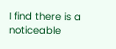I find there is a noticeable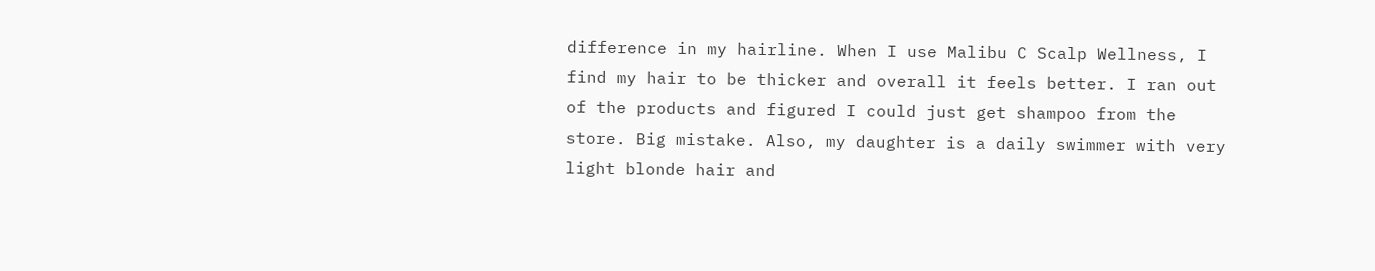difference in my hairline. When I use Malibu C Scalp Wellness, I find my hair to be thicker and overall it feels better. I ran out of the products and figured I could just get shampoo from the store. Big mistake. Also, my daughter is a daily swimmer with very light blonde hair and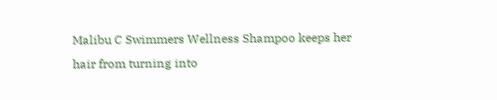Malibu C Swimmers Wellness Shampoo keeps her hair from turning into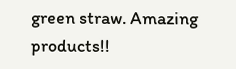green straw. Amazing products!!